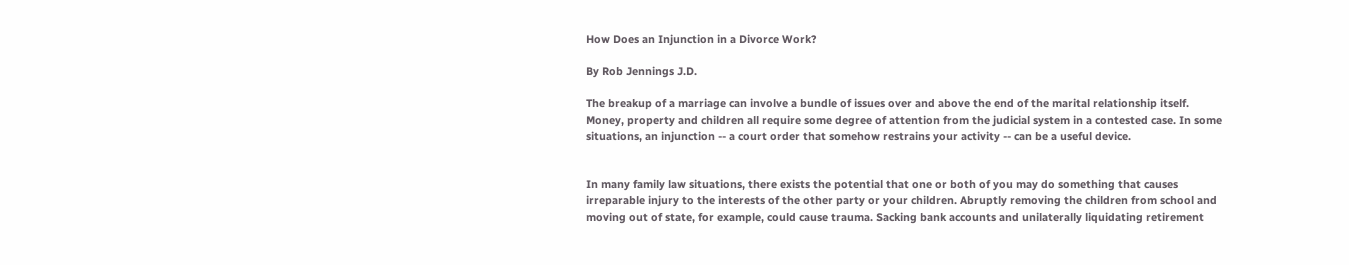How Does an Injunction in a Divorce Work?

By Rob Jennings J.D.

The breakup of a marriage can involve a bundle of issues over and above the end of the marital relationship itself. Money, property and children all require some degree of attention from the judicial system in a contested case. In some situations, an injunction -- a court order that somehow restrains your activity -- can be a useful device.


In many family law situations, there exists the potential that one or both of you may do something that causes irreparable injury to the interests of the other party or your children. Abruptly removing the children from school and moving out of state, for example, could cause trauma. Sacking bank accounts and unilaterally liquidating retirement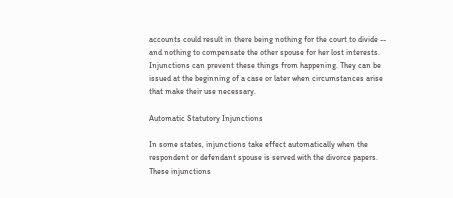accounts could result in there being nothing for the court to divide -- and nothing to compensate the other spouse for her lost interests. Injunctions can prevent these things from happening. They can be issued at the beginning of a case or later when circumstances arise that make their use necessary.

Automatic Statutory Injunctions

In some states, injunctions take effect automatically when the respondent or defendant spouse is served with the divorce papers. These injunctions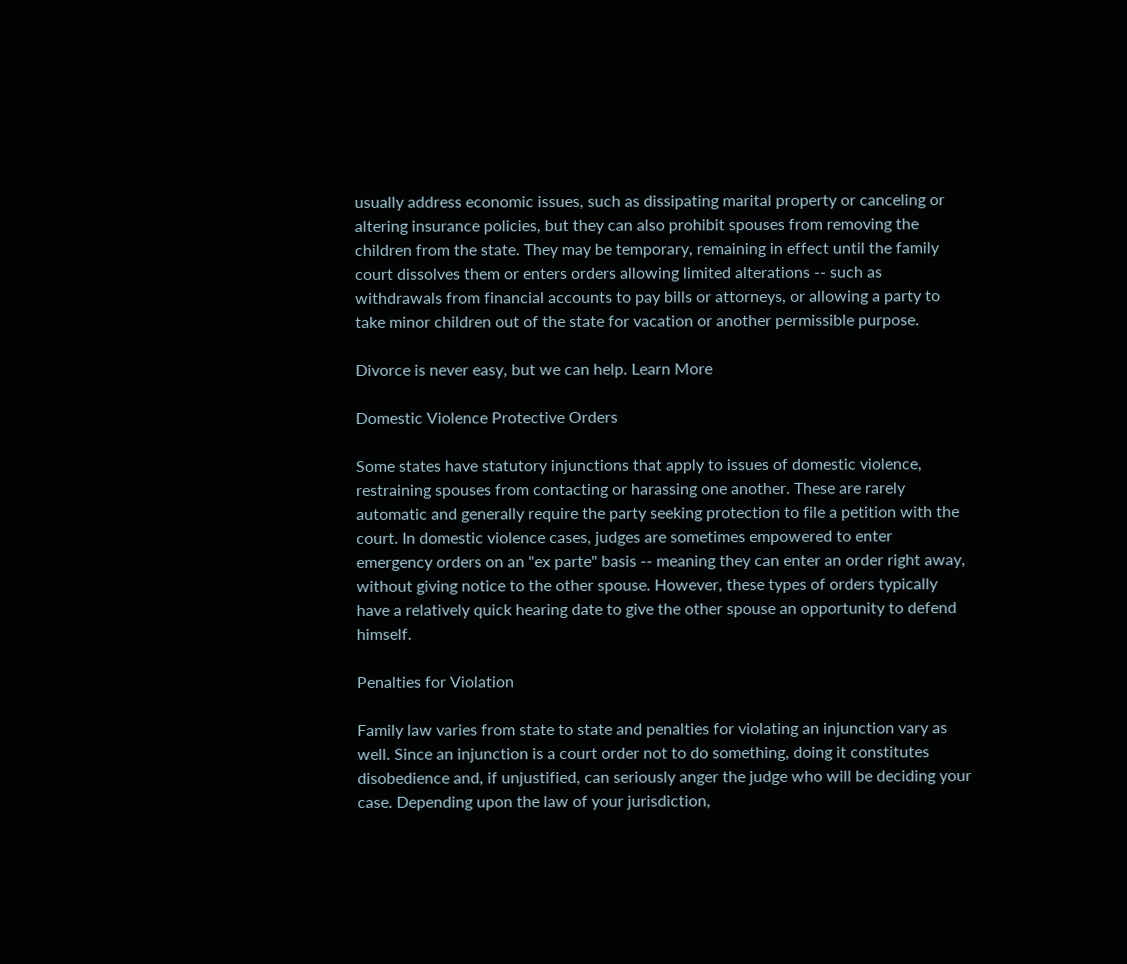usually address economic issues, such as dissipating marital property or canceling or altering insurance policies, but they can also prohibit spouses from removing the children from the state. They may be temporary, remaining in effect until the family court dissolves them or enters orders allowing limited alterations -- such as withdrawals from financial accounts to pay bills or attorneys, or allowing a party to take minor children out of the state for vacation or another permissible purpose.

Divorce is never easy, but we can help. Learn More

Domestic Violence Protective Orders

Some states have statutory injunctions that apply to issues of domestic violence, restraining spouses from contacting or harassing one another. These are rarely automatic and generally require the party seeking protection to file a petition with the court. In domestic violence cases, judges are sometimes empowered to enter emergency orders on an "ex parte" basis -- meaning they can enter an order right away, without giving notice to the other spouse. However, these types of orders typically have a relatively quick hearing date to give the other spouse an opportunity to defend himself.

Penalties for Violation

Family law varies from state to state and penalties for violating an injunction vary as well. Since an injunction is a court order not to do something, doing it constitutes disobedience and, if unjustified, can seriously anger the judge who will be deciding your case. Depending upon the law of your jurisdiction,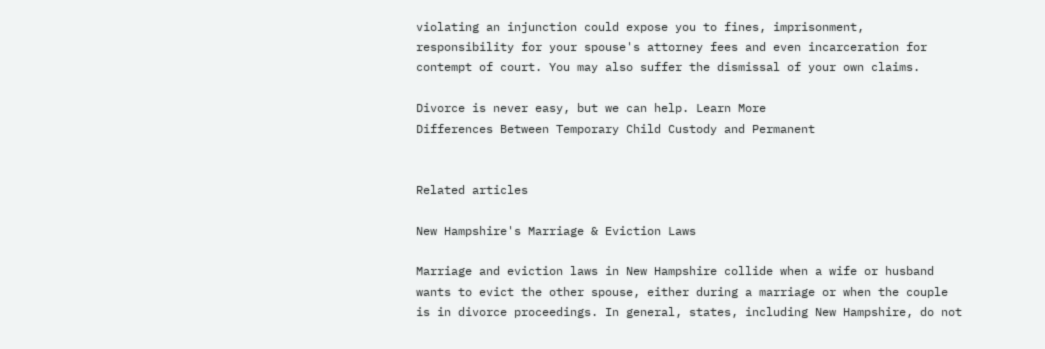violating an injunction could expose you to fines, imprisonment, responsibility for your spouse's attorney fees and even incarceration for contempt of court. You may also suffer the dismissal of your own claims.

Divorce is never easy, but we can help. Learn More
Differences Between Temporary Child Custody and Permanent


Related articles

New Hampshire's Marriage & Eviction Laws

Marriage and eviction laws in New Hampshire collide when a wife or husband wants to evict the other spouse, either during a marriage or when the couple is in divorce proceedings. In general, states, including New Hampshire, do not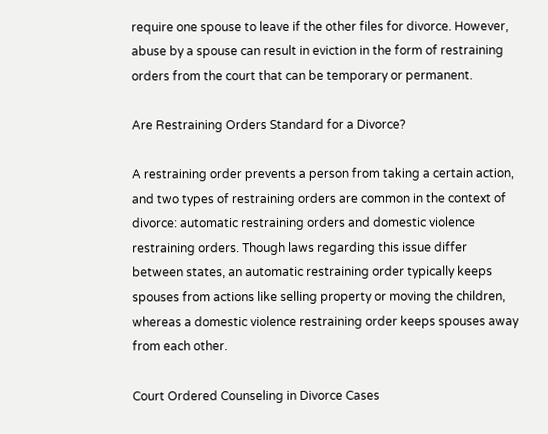require one spouse to leave if the other files for divorce. However, abuse by a spouse can result in eviction in the form of restraining orders from the court that can be temporary or permanent.

Are Restraining Orders Standard for a Divorce?

A restraining order prevents a person from taking a certain action, and two types of restraining orders are common in the context of divorce: automatic restraining orders and domestic violence restraining orders. Though laws regarding this issue differ between states, an automatic restraining order typically keeps spouses from actions like selling property or moving the children, whereas a domestic violence restraining order keeps spouses away from each other.

Court Ordered Counseling in Divorce Cases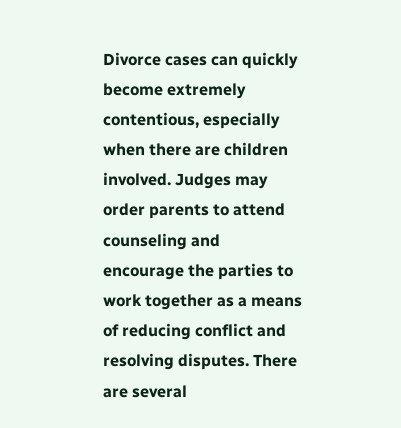Divorce cases can quickly become extremely contentious, especially when there are children involved. Judges may order parents to attend counseling and encourage the parties to work together as a means of reducing conflict and resolving disputes. There are several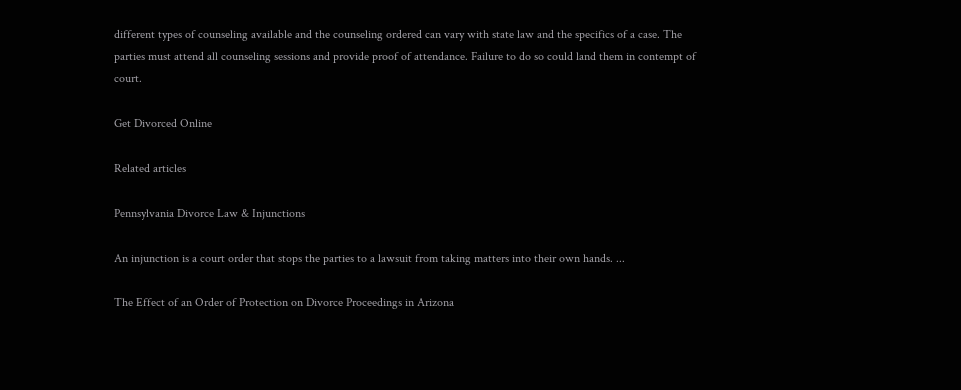different types of counseling available and the counseling ordered can vary with state law and the specifics of a case. The parties must attend all counseling sessions and provide proof of attendance. Failure to do so could land them in contempt of court.

Get Divorced Online

Related articles

Pennsylvania Divorce Law & Injunctions

An injunction is a court order that stops the parties to a lawsuit from taking matters into their own hands. ...

The Effect of an Order of Protection on Divorce Proceedings in Arizona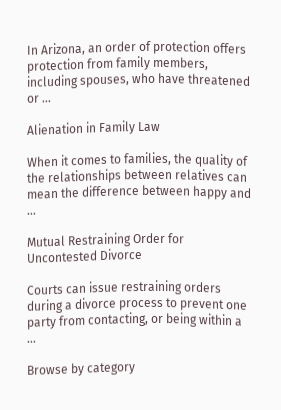In Arizona, an order of protection offers protection from family members, including spouses, who have threatened or ...

Alienation in Family Law

When it comes to families, the quality of the relationships between relatives can mean the difference between happy and ...

Mutual Restraining Order for Uncontested Divorce

Courts can issue restraining orders during a divorce process to prevent one party from contacting, or being within a ...

Browse by category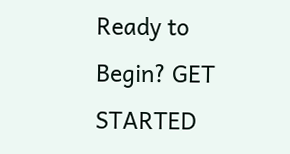Ready to Begin? GET STARTED